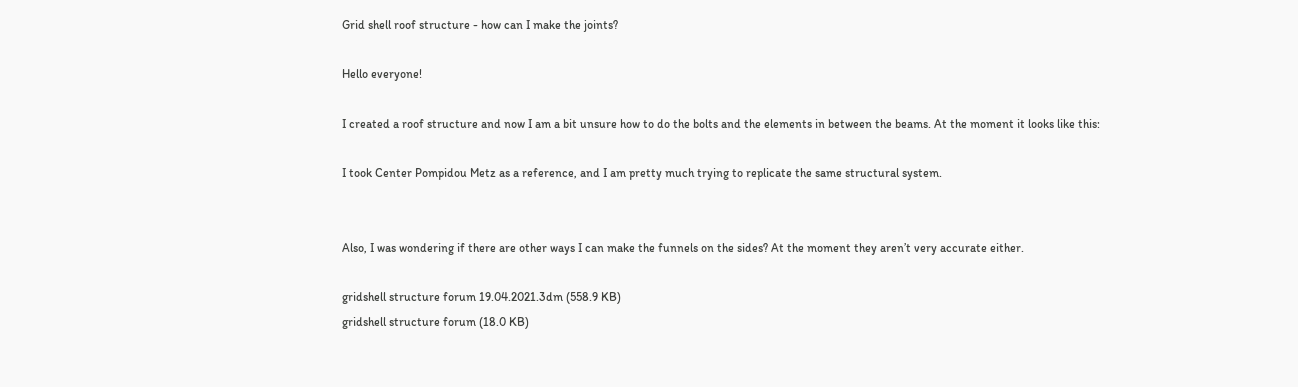Grid shell roof structure - how can I make the joints?

Hello everyone!

I created a roof structure and now I am a bit unsure how to do the bolts and the elements in between the beams. At the moment it looks like this:

I took Center Pompidou Metz as a reference, and I am pretty much trying to replicate the same structural system.


Also, I was wondering if there are other ways I can make the funnels on the sides? At the moment they aren’t very accurate either.

gridshell structure forum 19.04.2021.3dm (558.9 KB)
gridshell structure forum (18.0 KB)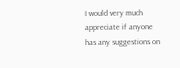I would very much appreciate if anyone has any suggestions on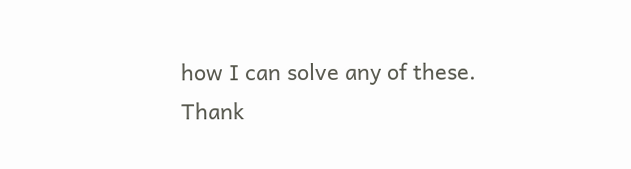how I can solve any of these.
Thank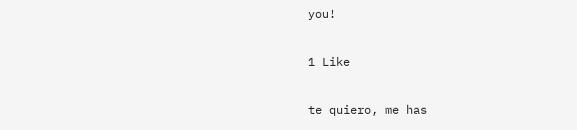you!

1 Like

te quiero, me has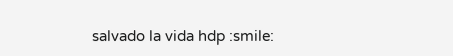salvado la vida hdp :smile: